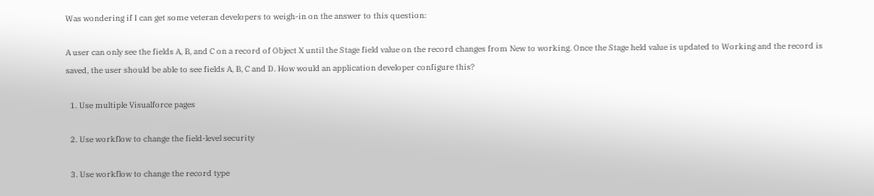Was wondering if I can get some veteran developers to weigh-in on the answer to this question:

A user can only see the fields A, B, and C on a record of Object X until the Stage field value on the record changes from New to working. Once the Stage held value is updated to Working and the record is saved, the user should be able to see fields A, B, C and D. How would an application developer configure this?

  1. Use multiple Visualforce pages

  2. Use workflow to change the field-level security

  3. Use workflow to change the record type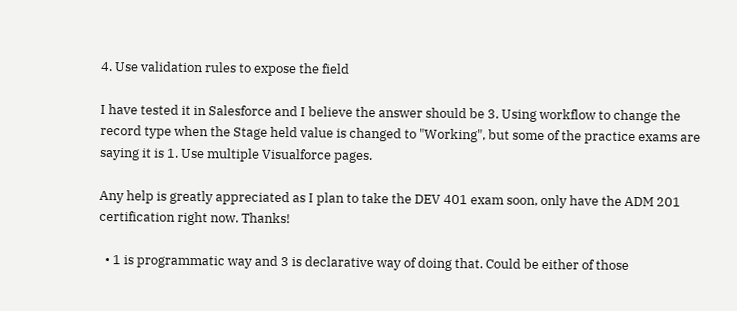4. Use validation rules to expose the field

I have tested it in Salesforce and I believe the answer should be 3. Using workflow to change the record type when the Stage held value is changed to "Working", but some of the practice exams are saying it is 1. Use multiple Visualforce pages.

Any help is greatly appreciated as I plan to take the DEV 401 exam soon, only have the ADM 201 certification right now. Thanks!

  • 1 is programmatic way and 3 is declarative way of doing that. Could be either of those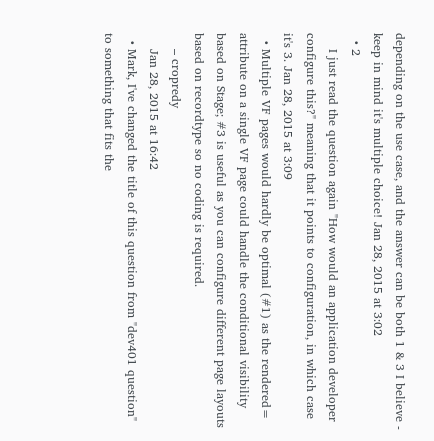depending on the use case, and the answer can be both 1 & 3 I believe - keep in mind it's multiple choice! Jan 28, 2015 at 3:02
  • 2
    I just read the question again "How would an application developer configure this?" meaning that it points to configuration, in which case it's 3. Jan 28, 2015 at 3:09
  • Multiple VF pages would hardly be optimal (#1) as the rendered= attribute on a single VF page could handle the conditional visibility based on Stage; #3 is useful as you can configure different page layouts based on recordtype so no coding is required.
    – cropredy
    Jan 28, 2015 at 16:42
  • Mark, I've changed the title of this question from "dev401 question" to something that fits the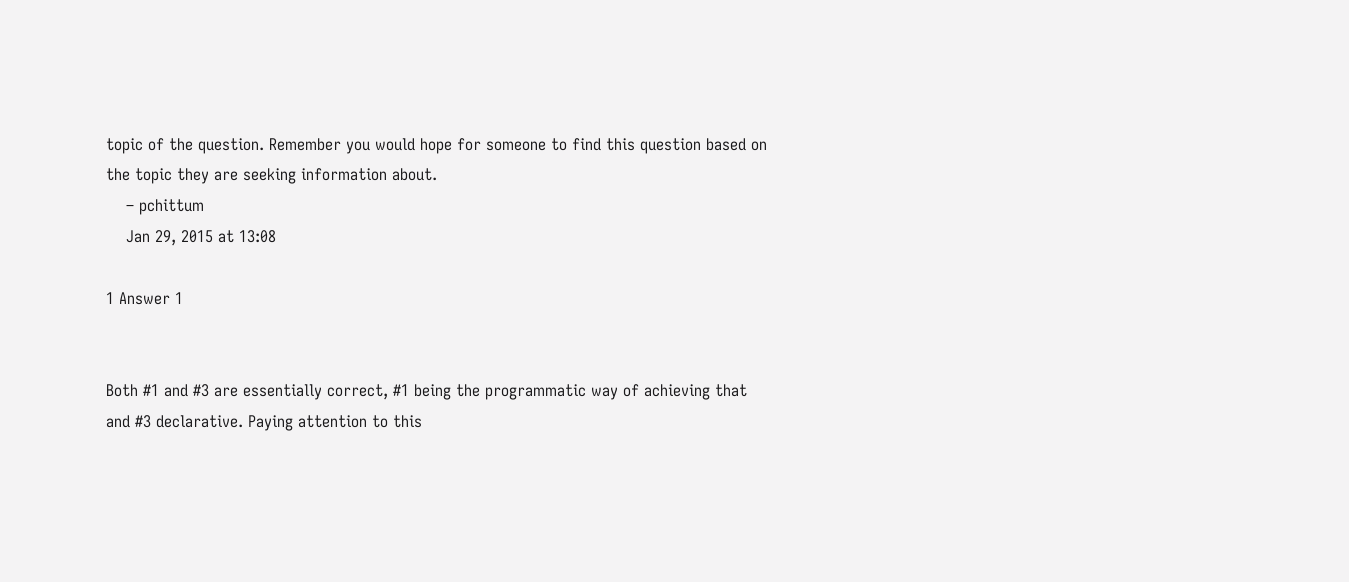topic of the question. Remember you would hope for someone to find this question based on the topic they are seeking information about.
    – pchittum
    Jan 29, 2015 at 13:08

1 Answer 1


Both #1 and #3 are essentially correct, #1 being the programmatic way of achieving that and #3 declarative. Paying attention to this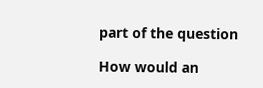part of the question

How would an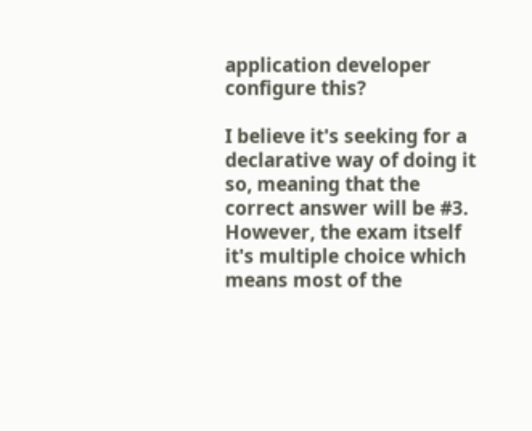application developer configure this?

I believe it's seeking for a declarative way of doing it so, meaning that the correct answer will be #3. However, the exam itself it's multiple choice which means most of the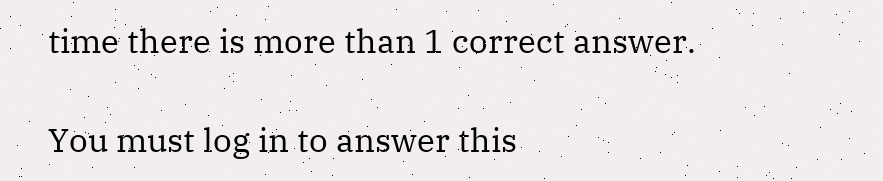time there is more than 1 correct answer.

You must log in to answer this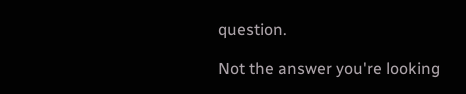question.

Not the answer you're looking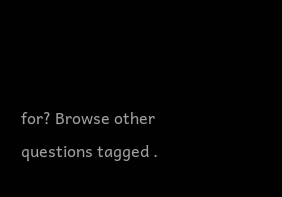for? Browse other questions tagged .